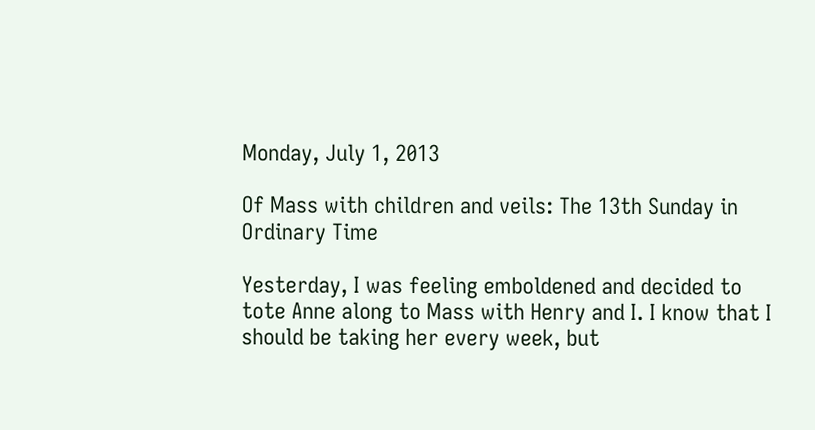Monday, July 1, 2013

Of Mass with children and veils: The 13th Sunday in Ordinary Time

Yesterday, I was feeling emboldened and decided to tote Anne along to Mass with Henry and I. I know that I should be taking her every week, but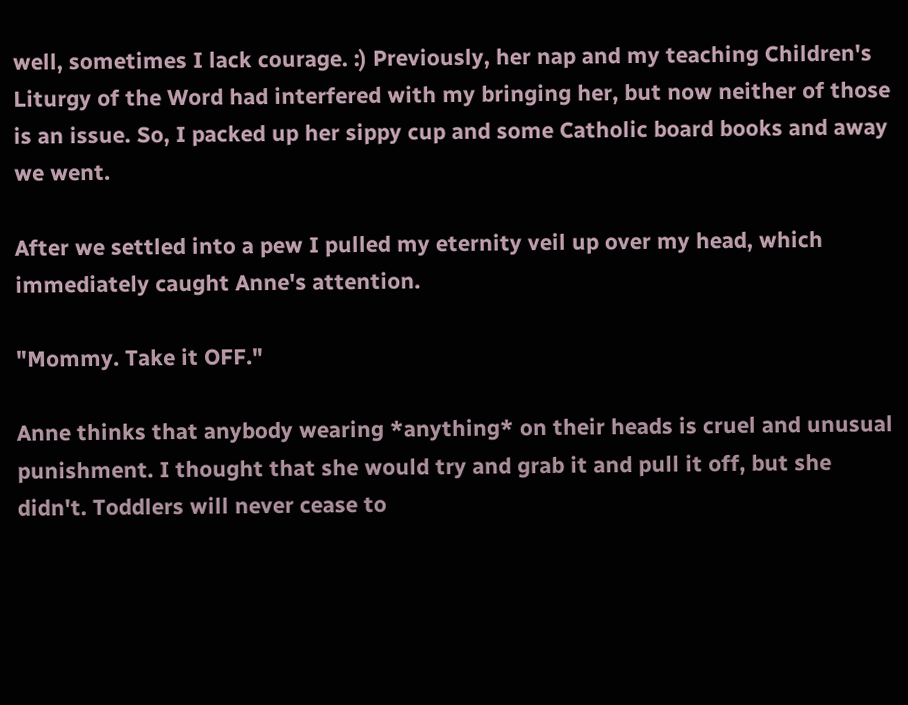well, sometimes I lack courage. :) Previously, her nap and my teaching Children's Liturgy of the Word had interfered with my bringing her, but now neither of those is an issue. So, I packed up her sippy cup and some Catholic board books and away we went.

After we settled into a pew I pulled my eternity veil up over my head, which immediately caught Anne's attention.

"Mommy. Take it OFF."

Anne thinks that anybody wearing *anything* on their heads is cruel and unusual punishment. I thought that she would try and grab it and pull it off, but she didn't. Toddlers will never cease to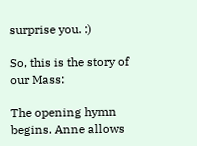surprise you. :)

So, this is the story of our Mass:

The opening hymn begins. Anne allows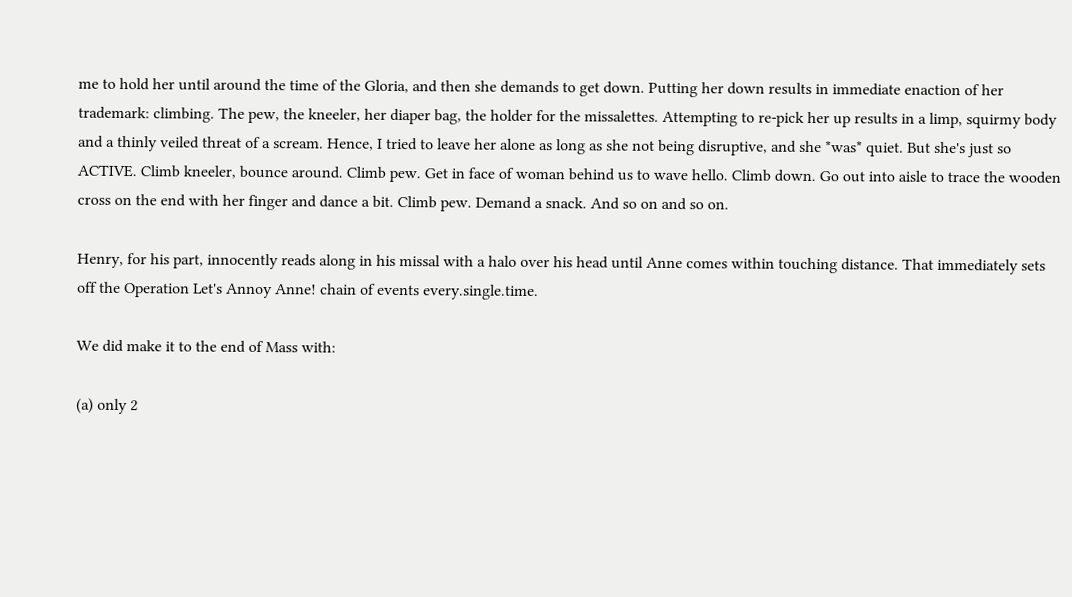me to hold her until around the time of the Gloria, and then she demands to get down. Putting her down results in immediate enaction of her trademark: climbing. The pew, the kneeler, her diaper bag, the holder for the missalettes. Attempting to re-pick her up results in a limp, squirmy body and a thinly veiled threat of a scream. Hence, I tried to leave her alone as long as she not being disruptive, and she *was* quiet. But she's just so ACTIVE. Climb kneeler, bounce around. Climb pew. Get in face of woman behind us to wave hello. Climb down. Go out into aisle to trace the wooden cross on the end with her finger and dance a bit. Climb pew. Demand a snack. And so on and so on.

Henry, for his part, innocently reads along in his missal with a halo over his head until Anne comes within touching distance. That immediately sets off the Operation Let's Annoy Anne! chain of events every.single.time.

We did make it to the end of Mass with:

(a) only 2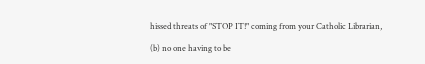hissed threats of "STOP IT!" coming from your Catholic Librarian,

(b) no one having to be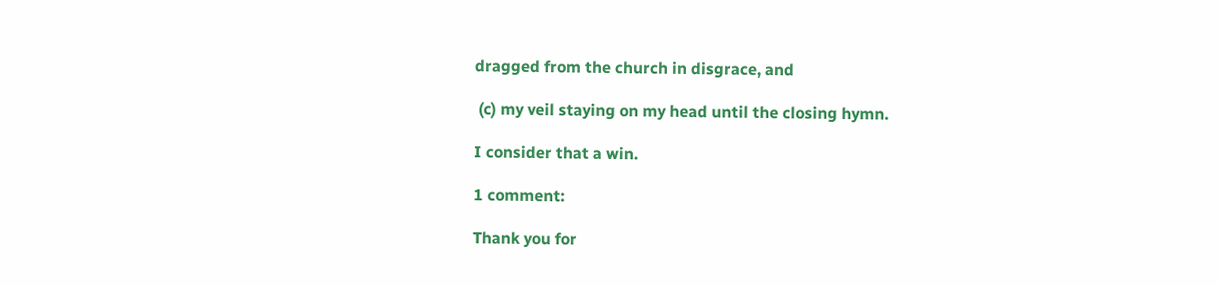dragged from the church in disgrace, and

 (c) my veil staying on my head until the closing hymn.

I consider that a win.

1 comment:

Thank you for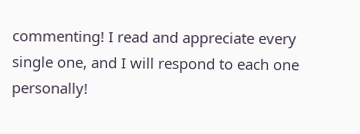commenting! I read and appreciate every single one, and I will respond to each one personally!